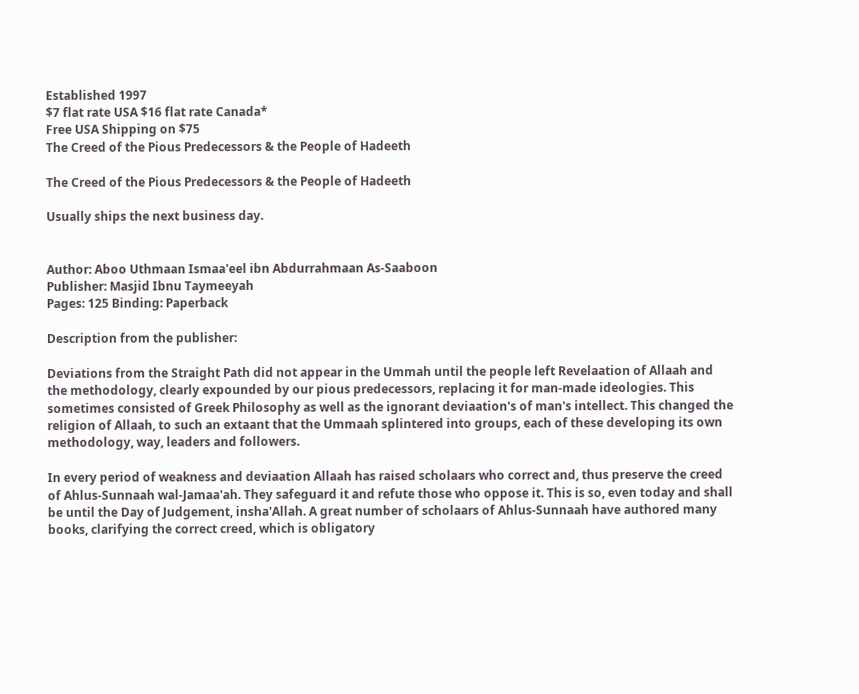Established 1997
$7 flat rate USA $16 flat rate Canada*
Free USA Shipping on $75
The Creed of the Pious Predecessors & the People of Hadeeth

The Creed of the Pious Predecessors & the People of Hadeeth

Usually ships the next business day.


Author: Aboo Uthmaan Ismaa'eel ibn Abdurrahmaan As-Saaboon
Publisher: Masjid Ibnu Taymeeyah
Pages: 125 Binding: Paperback

Description from the publisher:

Deviations from the Straight Path did not appear in the Ummah until the people left Revelaation of Allaah and the methodology, clearly expounded by our pious predecessors, replacing it for man-made ideologies. This sometimes consisted of Greek Philosophy as well as the ignorant deviaation's of man's intellect. This changed the religion of Allaah, to such an extaant that the Ummaah splintered into groups, each of these developing its own methodology, way, leaders and followers.

In every period of weakness and deviaation Allaah has raised scholaars who correct and, thus preserve the creed of Ahlus-Sunnaah wal-Jamaa'ah. They safeguard it and refute those who oppose it. This is so, even today and shall be until the Day of Judgement, insha'Allah. A great number of scholaars of Ahlus-Sunnaah have authored many books, clarifying the correct creed, which is obligatory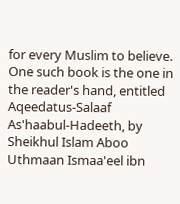for every Muslim to believe. One such book is the one in the reader's hand, entitled Aqeedatus-Salaaf As'haabul-Hadeeth, by Sheikhul Islam Aboo Uthmaan Ismaa'eel ibn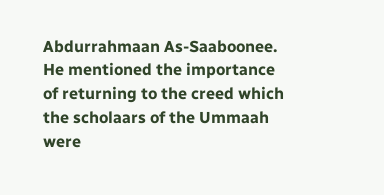Abdurrahmaan As-Saaboonee. He mentioned the importance of returning to the creed which the scholaars of the Ummaah were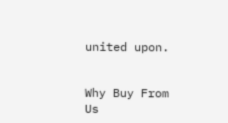united upon.


Why Buy From Us